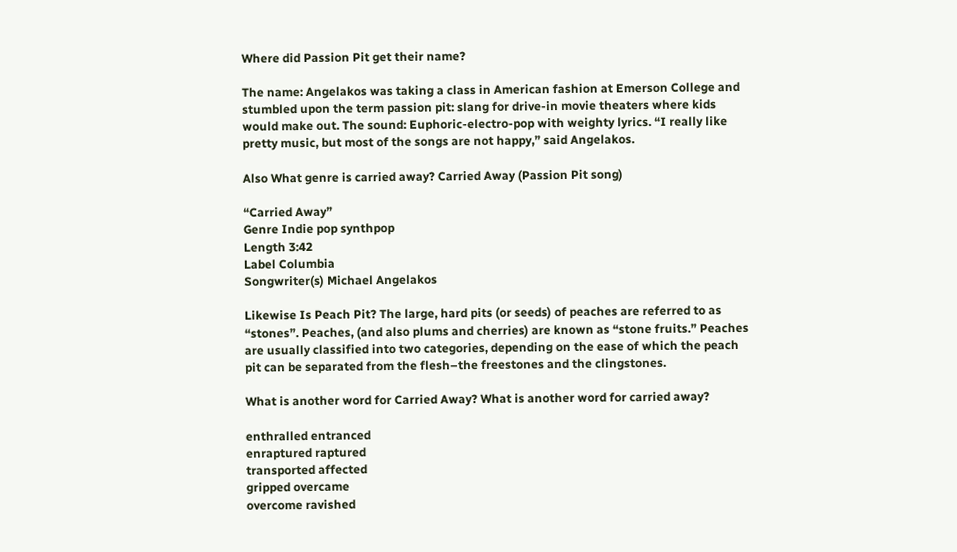Where did Passion Pit get their name?

The name: Angelakos was taking a class in American fashion at Emerson College and stumbled upon the term passion pit: slang for drive-in movie theaters where kids would make out. The sound: Euphoric-electro-pop with weighty lyrics. “I really like pretty music, but most of the songs are not happy,” said Angelakos.

Also What genre is carried away? Carried Away (Passion Pit song)

“Carried Away”
Genre Indie pop synthpop
Length 3:42
Label Columbia
Songwriter(s) Michael Angelakos

Likewise Is Peach Pit? The large, hard pits (or seeds) of peaches are referred to as “stones”. Peaches, (and also plums and cherries) are known as “stone fruits.” Peaches are usually classified into two categories, depending on the ease of which the peach pit can be separated from the flesh–the freestones and the clingstones.

What is another word for Carried Away? What is another word for carried away?

enthralled entranced
enraptured raptured
transported affected
gripped overcame
overcome ravished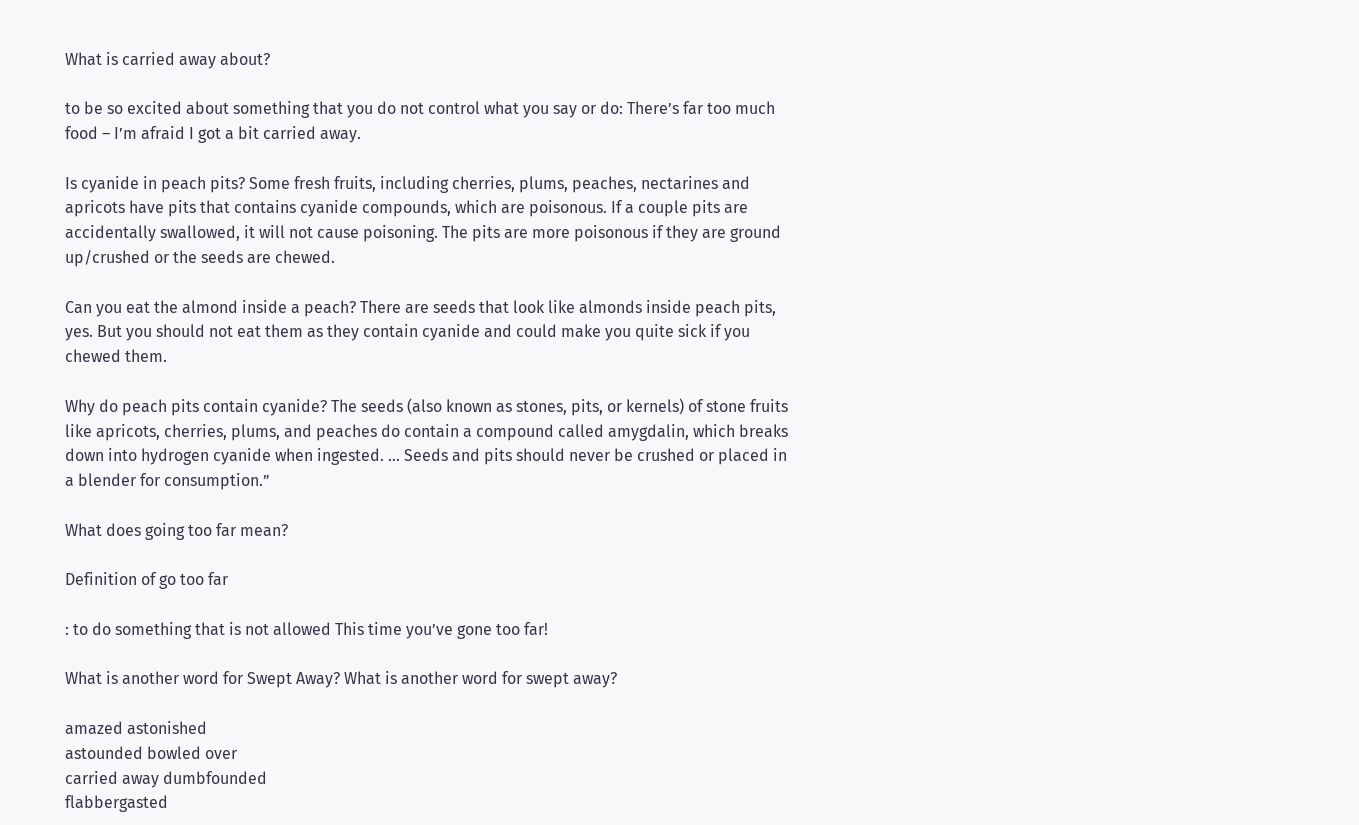What is carried away about?

to be so excited about something that you do not control what you say or do: There’s far too much food – I’m afraid I got a bit carried away.

Is cyanide in peach pits? Some fresh fruits, including cherries, plums, peaches, nectarines and apricots have pits that contains cyanide compounds, which are poisonous. If a couple pits are accidentally swallowed, it will not cause poisoning. The pits are more poisonous if they are ground up/crushed or the seeds are chewed.

Can you eat the almond inside a peach? There are seeds that look like almonds inside peach pits, yes. But you should not eat them as they contain cyanide and could make you quite sick if you chewed them.

Why do peach pits contain cyanide? The seeds (also known as stones, pits, or kernels) of stone fruits like apricots, cherries, plums, and peaches do contain a compound called amygdalin, which breaks down into hydrogen cyanide when ingested. … Seeds and pits should never be crushed or placed in a blender for consumption.”

What does going too far mean?

Definition of go too far

: to do something that is not allowed This time you’ve gone too far!

What is another word for Swept Away? What is another word for swept away?

amazed astonished
astounded bowled over
carried away dumbfounded
flabbergasted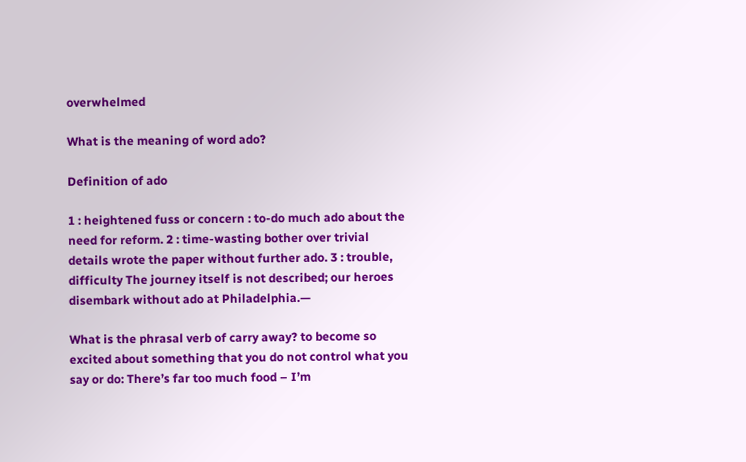overwhelmed

What is the meaning of word ado?

Definition of ado

1 : heightened fuss or concern : to-do much ado about the need for reform. 2 : time-wasting bother over trivial details wrote the paper without further ado. 3 : trouble, difficulty The journey itself is not described; our heroes disembark without ado at Philadelphia.—

What is the phrasal verb of carry away? to become so excited about something that you do not control what you say or do: There’s far too much food – I’m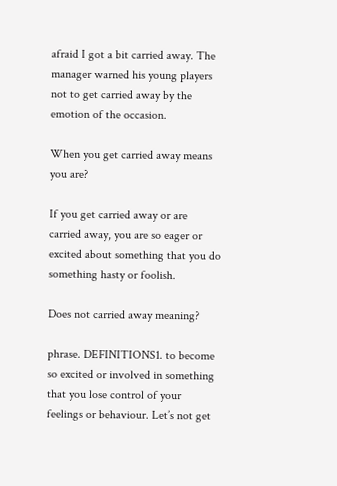afraid I got a bit carried away. The manager warned his young players not to get carried away by the emotion of the occasion.

When you get carried away means you are?

If you get carried away or are carried away, you are so eager or excited about something that you do something hasty or foolish.

Does not carried away meaning?

phrase. DEFINITIONS1. to become so excited or involved in something that you lose control of your feelings or behaviour. Let’s not get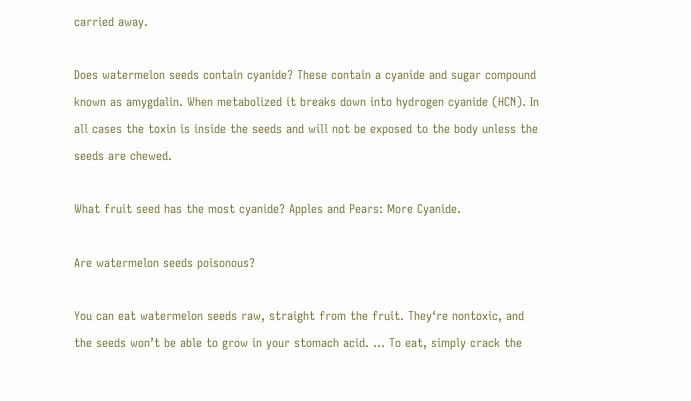carried away.

Does watermelon seeds contain cyanide? These contain a cyanide and sugar compound known as amygdalin. When metabolized it breaks down into hydrogen cyanide (HCN). In all cases the toxin is inside the seeds and will not be exposed to the body unless the seeds are chewed.

What fruit seed has the most cyanide? Apples and Pears: More Cyanide.

Are watermelon seeds poisonous?

You can eat watermelon seeds raw, straight from the fruit. They‘re nontoxic, and the seeds won’t be able to grow in your stomach acid. … To eat, simply crack the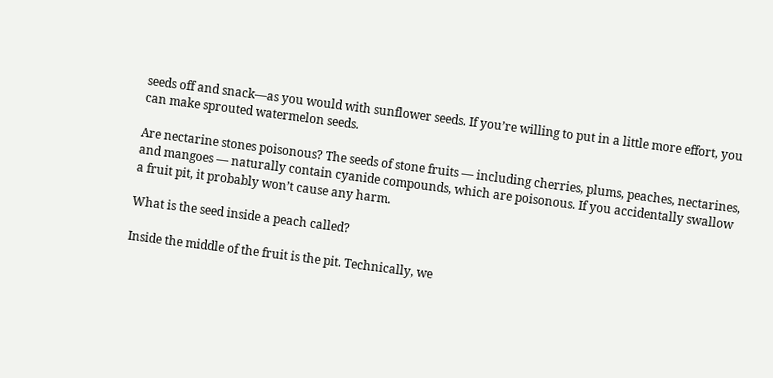seeds off and snack—as you would with sunflower seeds. If you’re willing to put in a little more effort, you can make sprouted watermelon seeds.

Are nectarine stones poisonous? The seeds of stone fruits — including cherries, plums, peaches, nectarines, and mangoes — naturally contain cyanide compounds, which are poisonous. If you accidentally swallow a fruit pit, it probably won’t cause any harm.

What is the seed inside a peach called?

Inside the middle of the fruit is the pit. Technically, we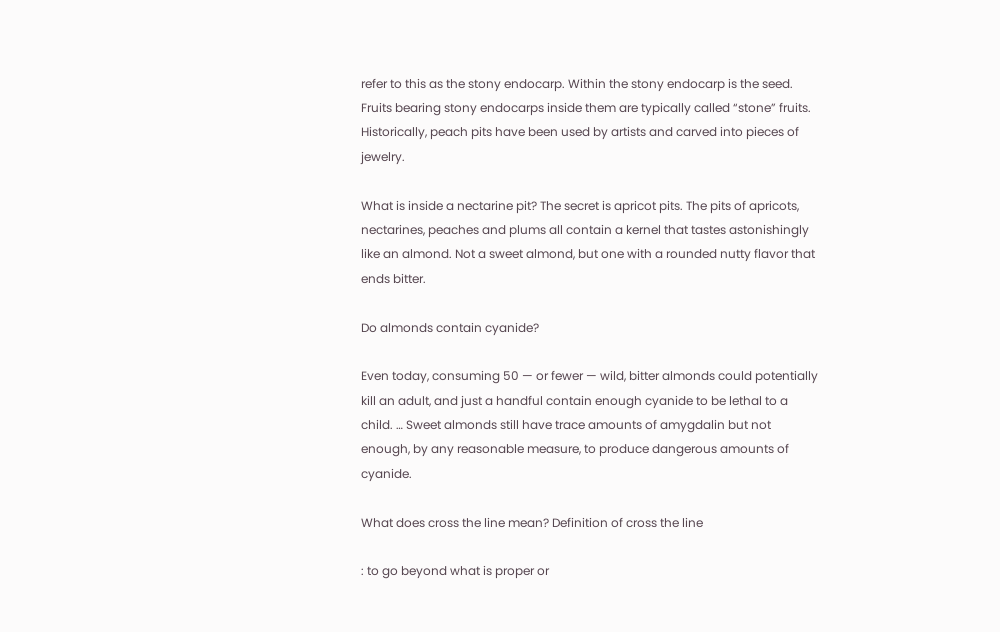refer to this as the stony endocarp. Within the stony endocarp is the seed. Fruits bearing stony endocarps inside them are typically called “stone” fruits. Historically, peach pits have been used by artists and carved into pieces of jewelry.

What is inside a nectarine pit? The secret is apricot pits. The pits of apricots, nectarines, peaches and plums all contain a kernel that tastes astonishingly like an almond. Not a sweet almond, but one with a rounded nutty flavor that ends bitter.

Do almonds contain cyanide?

Even today, consuming 50 — or fewer — wild, bitter almonds could potentially kill an adult, and just a handful contain enough cyanide to be lethal to a child. … Sweet almonds still have trace amounts of amygdalin but not enough, by any reasonable measure, to produce dangerous amounts of cyanide.

What does cross the line mean? Definition of cross the line

: to go beyond what is proper or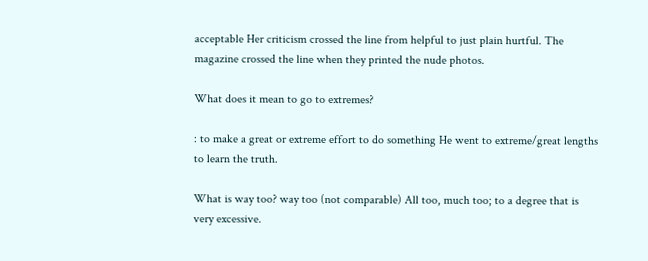acceptable Her criticism crossed the line from helpful to just plain hurtful. The magazine crossed the line when they printed the nude photos.

What does it mean to go to extremes?

: to make a great or extreme effort to do something He went to extreme/great lengths to learn the truth.

What is way too? way too (not comparable) All too, much too; to a degree that is very excessive.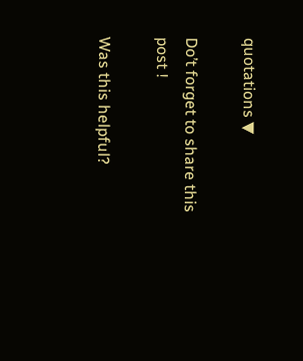quotations ▼

Do’t forget to share this post !

Was this helpful?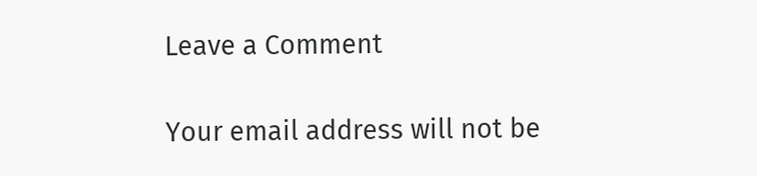Leave a Comment

Your email address will not be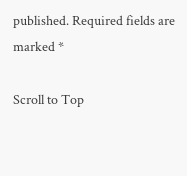published. Required fields are marked *

Scroll to Top